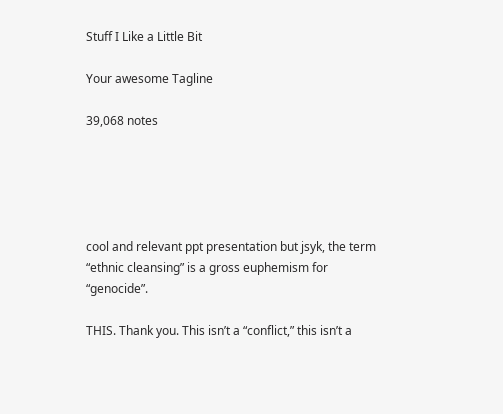Stuff I Like a Little Bit

Your awesome Tagline

39,068 notes





cool and relevant ppt presentation but jsyk, the term “ethnic cleansing” is a gross euphemism for “genocide”.

THIS. Thank you. This isn’t a “conflict,” this isn’t a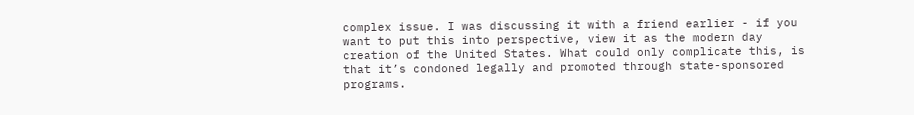complex issue. I was discussing it with a friend earlier - if you want to put this into perspective, view it as the modern day creation of the United States. What could only complicate this, is that it’s condoned legally and promoted through state-sponsored programs.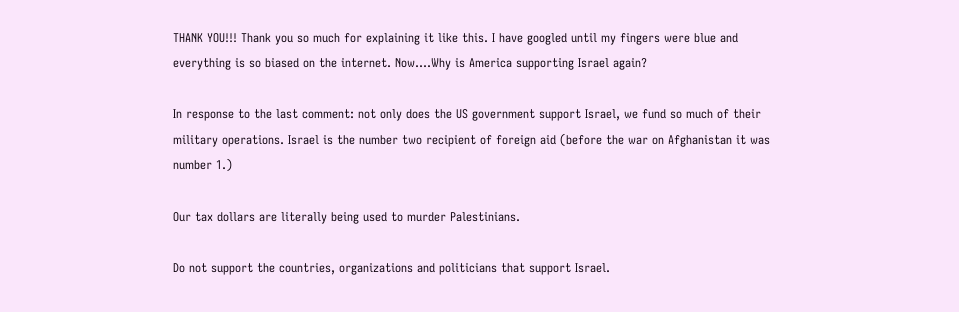THANK YOU!!! Thank you so much for explaining it like this. I have googled until my fingers were blue and everything is so biased on the internet. Now….Why is America supporting Israel again?

In response to the last comment: not only does the US government support Israel, we fund so much of their military operations. Israel is the number two recipient of foreign aid (before the war on Afghanistan it was number 1.)

Our tax dollars are literally being used to murder Palestinians.

Do not support the countries, organizations and politicians that support Israel.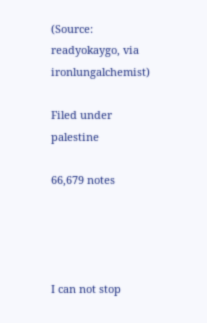(Source: readyokaygo, via ironlungalchemist)

Filed under palestine

66,679 notes




I can not stop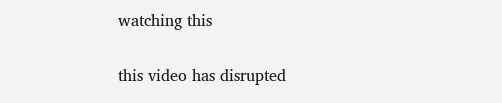watching this

this video has disrupted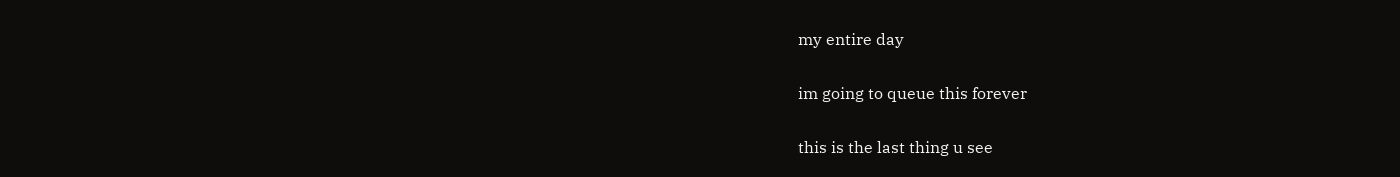my entire day

im going to queue this forever

this is the last thing u see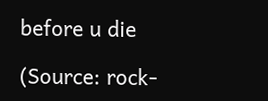before u die

(Source: rock-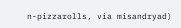n-pizzarolls, via misandryad)